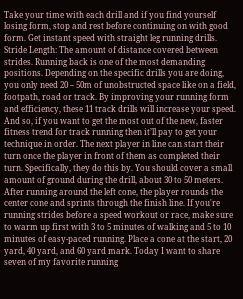Take your time with each drill and if you find yourself losing form, stop and rest before continuing on with good form. Get instant speed with straight leg running drills. Stride Length: The amount of distance covered between strides. Running back is one of the most demanding positions. Depending on the specific drills you are doing, you only need 20 – 50m of unobstructed space like on a field, footpath, road or track. By improving your running form and efficiency, these 11 track drills will increase your speed. And so, if you want to get the most out of the new, faster fitness trend for track running then it’ll pay to get your technique in order. The next player in line can start their turn once the player in front of them as completed their turn. Specifically, they do this by. You should cover a small amount of ground during the drill, about 30 to 50 meters. After running around the left cone, the player rounds the center cone and sprints through the finish line. If you're running strides before a speed workout or race, make sure to warm up first with 3 to 5 minutes of walking and 5 to 10 minutes of easy-paced running. Place a cone at the start, 20 yard, 40 yard, and 60 yard mark. Today I want to share seven of my favorite running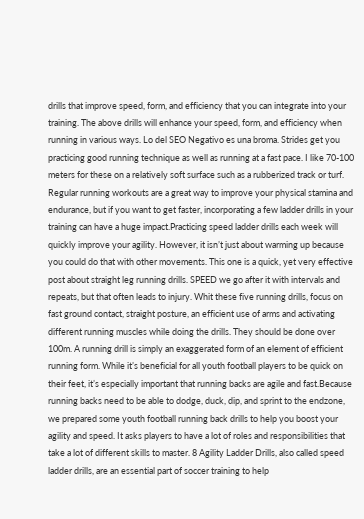drills that improve speed, form, and efficiency that you can integrate into your training. The above drills will enhance your speed, form, and efficiency when running in various ways. Lo del SEO Negativo es una broma. Strides get you practicing good running technique as well as running at a fast pace. I like 70-100 meters for these on a relatively soft surface such as a rubberized track or turf. Regular running workouts are a great way to improve your physical stamina and endurance, but if you want to get faster, incorporating a few ladder drills in your training can have a huge impact.Practicing speed ladder drills each week will quickly improve your agility. However, it isn’t just about warming up because you could do that with other movements. This one is a quick, yet very effective post about straight leg running drills. SPEED we go after it with intervals and repeats, but that often leads to injury. Whit these five running drills, focus on fast ground contact, straight posture, an efficient use of arms and activating different running muscles while doing the drills. They should be done over 100m. A running drill is simply an exaggerated form of an element of efficient running form. While it’s beneficial for all youth football players to be quick on their feet, it’s especially important that running backs are agile and fast.Because running backs need to be able to dodge, duck, dip, and sprint to the endzone, we prepared some youth football running back drills to help you boost your agility and speed. It asks players to have a lot of roles and responsibilities that take a lot of different skills to master. 8 Agility Ladder Drills, also called speed ladder drills, are an essential part of soccer training to help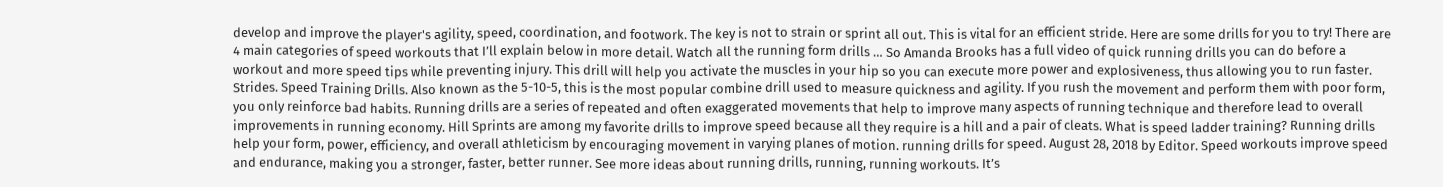develop and improve the player's agility, speed, coordination, and footwork. The key is not to strain or sprint all out. This is vital for an efficient stride. Here are some drills for you to try! There are 4 main categories of speed workouts that I’ll explain below in more detail. Watch all the running form drills … So Amanda Brooks has a full video of quick running drills you can do before a workout and more speed tips while preventing injury. This drill will help you activate the muscles in your hip so you can execute more power and explosiveness, thus allowing you to run faster. Strides. Speed Training Drills. Also known as the 5-10-5, this is the most popular combine drill used to measure quickness and agility. If you rush the movement and perform them with poor form, you only reinforce bad habits. Running drills are a series of repeated and often exaggerated movements that help to improve many aspects of running technique and therefore lead to overall improvements in running economy. Hill Sprints are among my favorite drills to improve speed because all they require is a hill and a pair of cleats. What is speed ladder training? Running drills help your form, power, efficiency, and overall athleticism by encouraging movement in varying planes of motion. running drills for speed. August 28, 2018 by Editor. Speed workouts improve speed and endurance, making you a stronger, faster, better runner. See more ideas about running drills, running, running workouts. It’s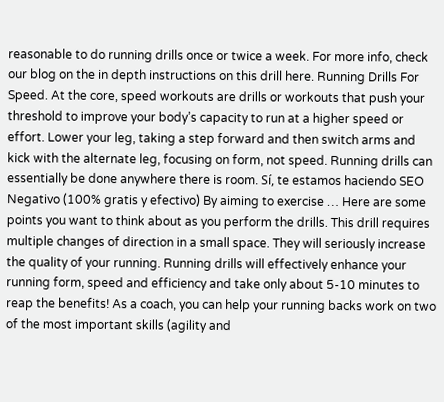reasonable to do running drills once or twice a week. For more info, check our blog on the in depth instructions on this drill here. Running Drills For Speed. At the core, speed workouts are drills or workouts that push your threshold to improve your body’s capacity to run at a higher speed or effort. Lower your leg, taking a step forward and then switch arms and kick with the alternate leg, focusing on form, not speed. Running drills can essentially be done anywhere there is room. Sí, te estamos haciendo SEO Negativo (100% gratis y efectivo) By aiming to exercise … Here are some points you want to think about as you perform the drills. This drill requires multiple changes of direction in a small space. They will seriously increase the quality of your running. Running drills will effectively enhance your running form, speed and efficiency and take only about 5-10 minutes to reap the benefits! As a coach, you can help your running backs work on two of the most important skills (agility and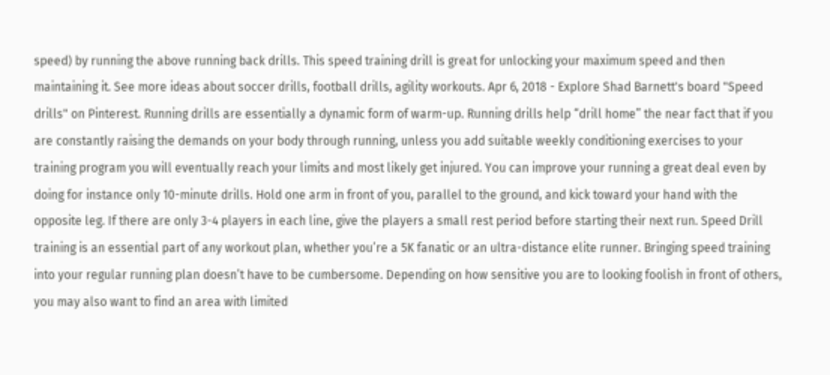speed) by running the above running back drills. This speed training drill is great for unlocking your maximum speed and then maintaining it. See more ideas about soccer drills, football drills, agility workouts. Apr 6, 2018 - Explore Shad Barnett's board "Speed drills" on Pinterest. Running drills are essentially a dynamic form of warm-up. Running drills help “drill home” the near fact that if you are constantly raising the demands on your body through running, unless you add suitable weekly conditioning exercises to your training program you will eventually reach your limits and most likely get injured. You can improve your running a great deal even by doing for instance only 10-minute drills. Hold one arm in front of you, parallel to the ground, and kick toward your hand with the opposite leg. If there are only 3-4 players in each line, give the players a small rest period before starting their next run. Speed Drill training is an essential part of any workout plan, whether you’re a 5K fanatic or an ultra-distance elite runner. Bringing speed training into your regular running plan doesn’t have to be cumbersome. Depending on how sensitive you are to looking foolish in front of others, you may also want to find an area with limited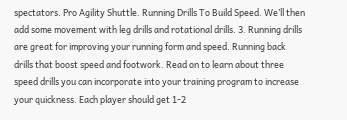spectators. Pro Agility Shuttle. Running Drills To Build Speed. We’ll then add some movement with leg drills and rotational drills. 3. Running drills are great for improving your running form and speed. Running back drills that boost speed and footwork. Read on to learn about three speed drills you can incorporate into your training program to increase your quickness. Each player should get 1-2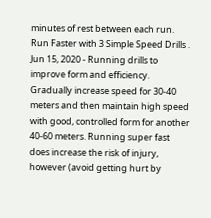minutes of rest between each run. Run Faster with 3 Simple Speed Drills . Jun 15, 2020 - Running drills to improve form and efficiency. Gradually increase speed for 30-40 meters and then maintain high speed with good, controlled form for another 40-60 meters. Running super fast does increase the risk of injury, however (avoid getting hurt by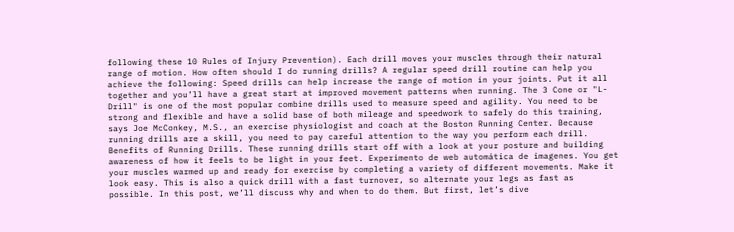following these 10 Rules of Injury Prevention). Each drill moves your muscles through their natural range of motion. How often should I do running drills? A regular speed drill routine can help you achieve the following: Speed drills can help increase the range of motion in your joints. Put it all together and you’ll have a great start at improved movement patterns when running. The 3 Cone or "L-Drill" is one of the most popular combine drills used to measure speed and agility. You need to be strong and flexible and have a solid base of both mileage and speedwork to safely do this training, says Joe McConkey, M.S., an exercise physiologist and coach at the Boston Running Center. Because running drills are a skill, you need to pay careful attention to the way you perform each drill. Benefits of Running Drills. These running drills start off with a look at your posture and building awareness of how it feels to be light in your feet. Experimento de web automática de imagenes. You get your muscles warmed up and ready for exercise by completing a variety of different movements. Make it look easy. This is also a quick drill with a fast turnover, so alternate your legs as fast as possible. In this post, we’ll discuss why and when to do them. But first, let’s dive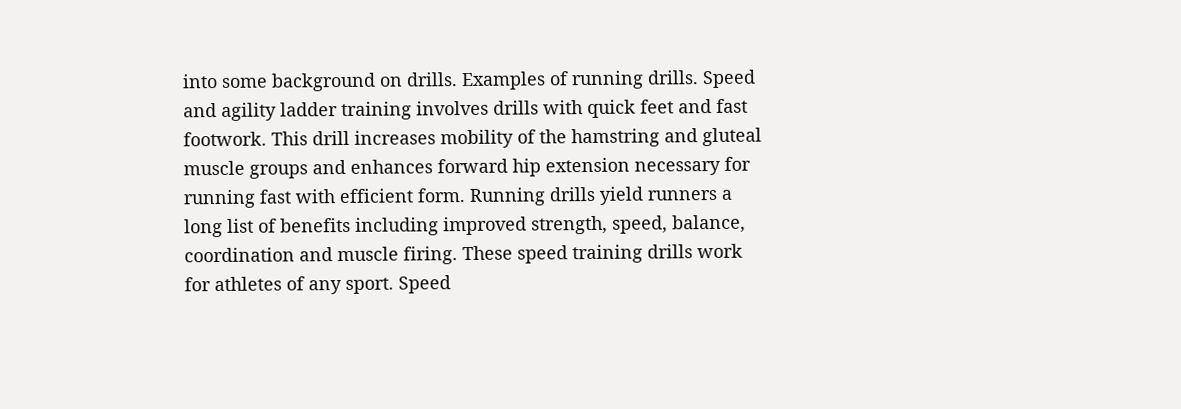into some background on drills. Examples of running drills. Speed and agility ladder training involves drills with quick feet and fast footwork. This drill increases mobility of the hamstring and gluteal muscle groups and enhances forward hip extension necessary for running fast with efficient form. Running drills yield runners a long list of benefits including improved strength, speed, balance, coordination and muscle firing. These speed training drills work for athletes of any sport. Speed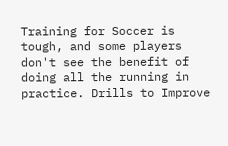Training for Soccer is tough, and some players don't see the benefit of doing all the running in practice. Drills to Improve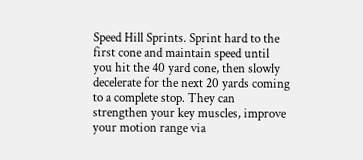Speed Hill Sprints. Sprint hard to the first cone and maintain speed until you hit the 40 yard cone, then slowly decelerate for the next 20 yards coming to a complete stop. They can strengthen your key muscles, improve your motion range via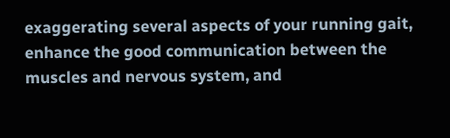exaggerating several aspects of your running gait, enhance the good communication between the muscles and nervous system, and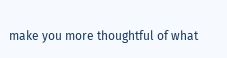make you more thoughtful of what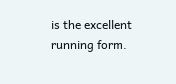is the excellent running form.